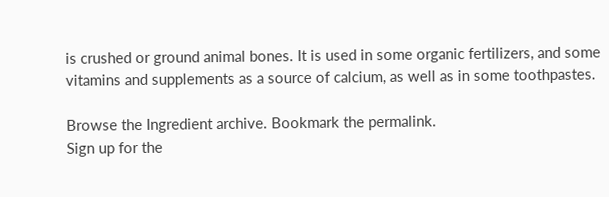is crushed or ground animal bones. It is used in some organic fertilizers, and some vitamins and supplements as a source of calcium, as well as in some toothpastes.

Browse the Ingredient archive. Bookmark the permalink.
Sign up for the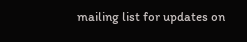mailing list for updates on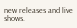new releases and live shows.